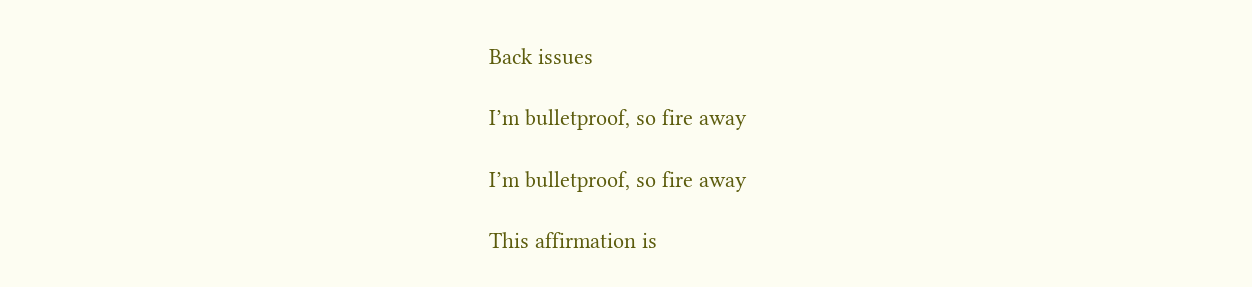Back issues

I’m bulletproof, so fire away

I’m bulletproof, so fire away

This affirmation is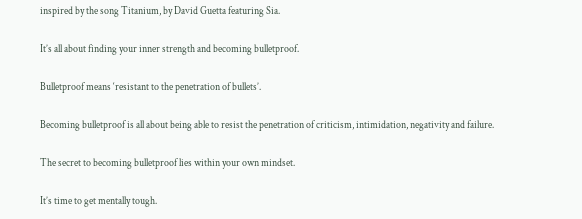inspired by the song Titanium, by David Guetta featuring Sia.

It’s all about finding your inner strength and becoming bulletproof.

Bulletproof means ‘resistant to the penetration of bullets’.

Becoming bulletproof is all about being able to resist the penetration of criticism, intimidation, negativity and failure.

The secret to becoming bulletproof lies within your own mindset.

It’s time to get mentally tough.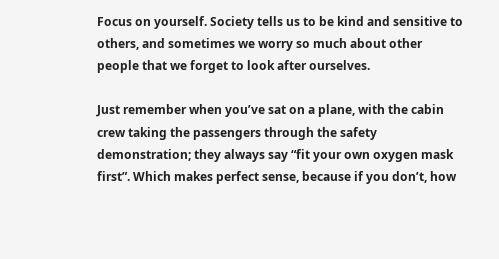Focus on yourself. Society tells us to be kind and sensitive to others, and sometimes we worry so much about other people that we forget to look after ourselves.

Just remember when you’ve sat on a plane, with the cabin crew taking the passengers through the safety demonstration; they always say “fit your own oxygen mask first”. Which makes perfect sense, because if you don’t, how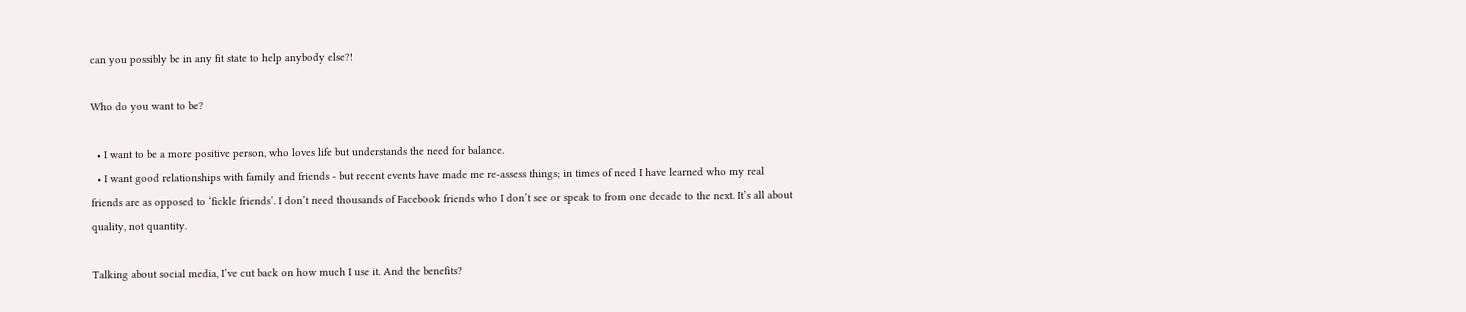can you possibly be in any fit state to help anybody else?!

Who do you want to be?

  • I want to be a more positive person, who loves life but understands the need for balance.
  • I want good relationships with family and friends - but recent events have made me re-assess things; in times of need I have learned who my real friends are as opposed to ‘fickle friends’. I don’t need thousands of Facebook friends who I don’t see or speak to from one decade to the next. It’s all about quality, not quantity.

Talking about social media, I’ve cut back on how much I use it. And the benefits?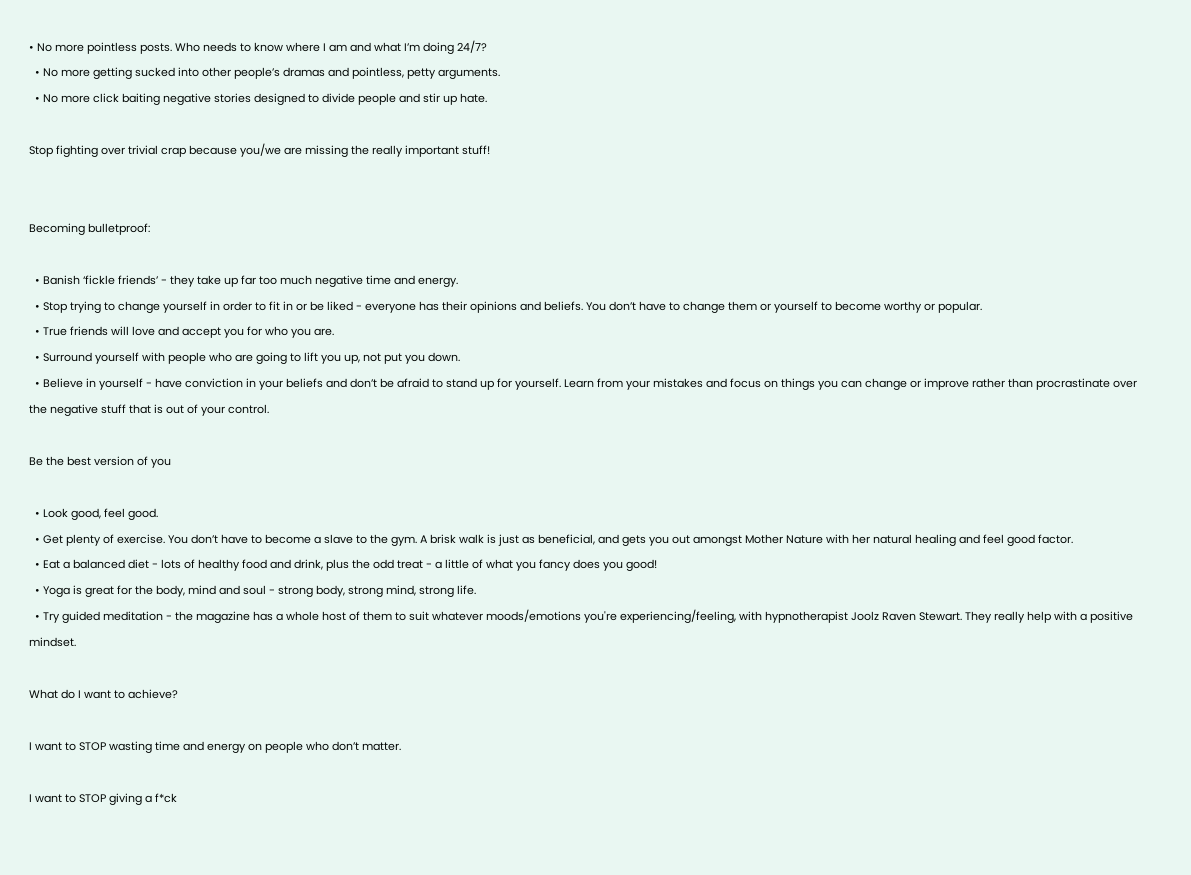• No more pointless posts. Who needs to know where I am and what I’m doing 24/7?
  • No more getting sucked into other people’s dramas and pointless, petty arguments.
  • No more click baiting negative stories designed to divide people and stir up hate.

Stop fighting over trivial crap because you/we are missing the really important stuff!


Becoming bulletproof:

  • Banish ‘fickle friends’ - they take up far too much negative time and energy.
  • Stop trying to change yourself in order to fit in or be liked - everyone has their opinions and beliefs. You don’t have to change them or yourself to become worthy or popular.
  • True friends will love and accept you for who you are.
  • Surround yourself with people who are going to lift you up, not put you down.
  • Believe in yourself - have conviction in your beliefs and don’t be afraid to stand up for yourself. Learn from your mistakes and focus on things you can change or improve rather than procrastinate over the negative stuff that is out of your control.

Be the best version of you

  • Look good, feel good.
  • Get plenty of exercise. You don’t have to become a slave to the gym. A brisk walk is just as beneficial, and gets you out amongst Mother Nature with her natural healing and feel good factor.
  • Eat a balanced diet - lots of healthy food and drink, plus the odd treat - a little of what you fancy does you good!
  • Yoga is great for the body, mind and soul - strong body, strong mind, strong life.
  • Try guided meditation - the magazine has a whole host of them to suit whatever moods/emotions you're experiencing/feeling, with hypnotherapist Joolz Raven Stewart. They really help with a positive mindset.

What do I want to achieve?

I want to STOP wasting time and energy on people who don’t matter.

I want to STOP giving a f*ck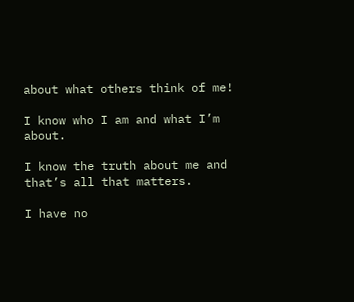about what others think of me!

I know who I am and what I’m about.

I know the truth about me and that’s all that matters.

I have no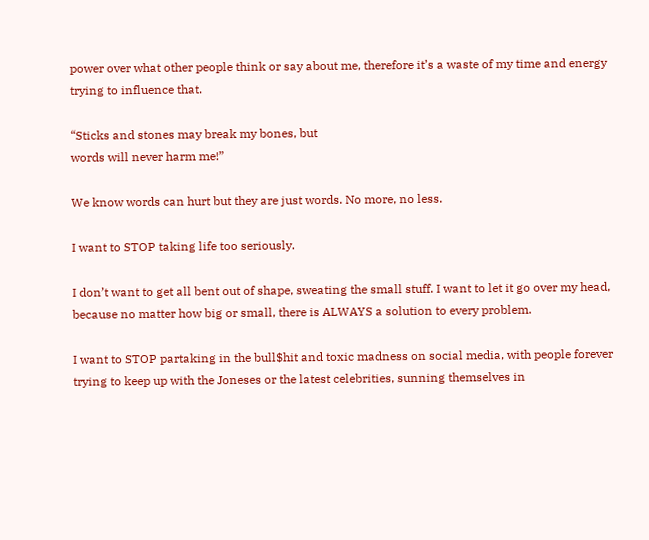power over what other people think or say about me, therefore it’s a waste of my time and energy trying to influence that.

“Sticks and stones may break my bones, but
words will never harm me!”

We know words can hurt but they are just words. No more, no less.

I want to STOP taking life too seriously.

I don’t want to get all bent out of shape, sweating the small stuff. I want to let it go over my head, because no matter how big or small, there is ALWAYS a solution to every problem.

I want to STOP partaking in the bull$hit and toxic madness on social media, with people forever trying to keep up with the Joneses or the latest celebrities, sunning themselves in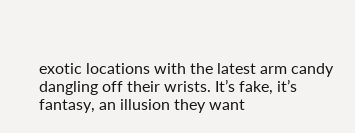exotic locations with the latest arm candy dangling off their wrists. It’s fake, it’s fantasy, an illusion they want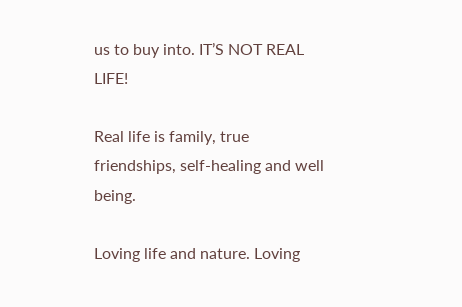us to buy into. IT’S NOT REAL LIFE!

Real life is family, true friendships, self-healing and well being.

Loving life and nature. Loving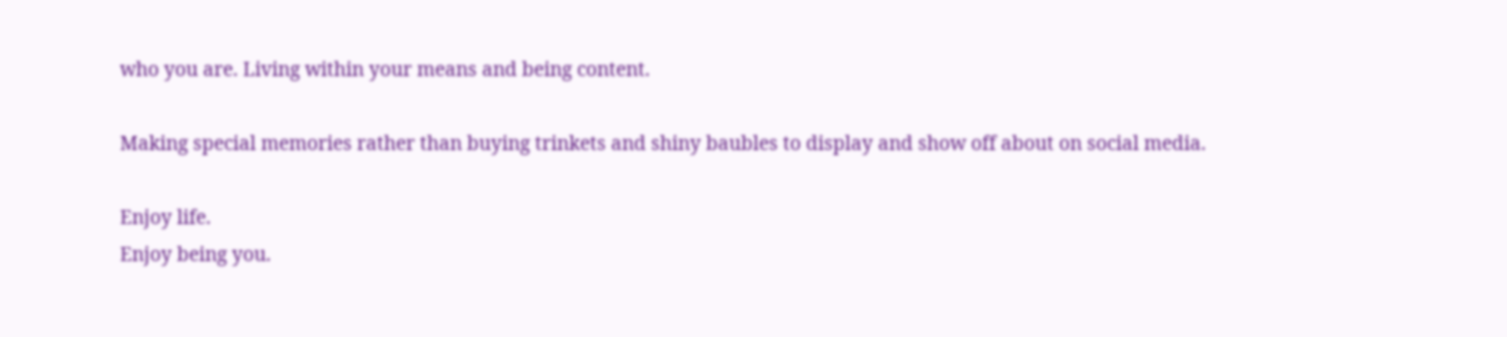who you are. Living within your means and being content.

Making special memories rather than buying trinkets and shiny baubles to display and show off about on social media.

Enjoy life.
Enjoy being you.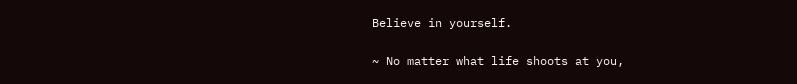Believe in yourself.

~ No matter what life shoots at you,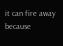it can fire away
because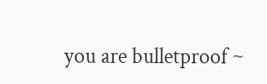you are bulletproof ~